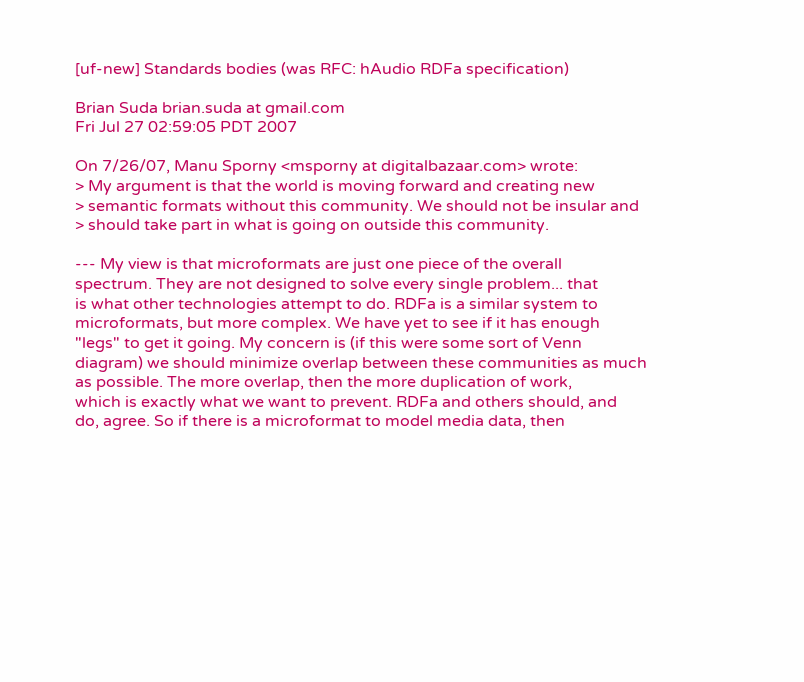[uf-new] Standards bodies (was RFC: hAudio RDFa specification)

Brian Suda brian.suda at gmail.com
Fri Jul 27 02:59:05 PDT 2007

On 7/26/07, Manu Sporny <msporny at digitalbazaar.com> wrote:
> My argument is that the world is moving forward and creating new
> semantic formats without this community. We should not be insular and
> should take part in what is going on outside this community.

--- My view is that microformats are just one piece of the overall
spectrum. They are not designed to solve every single problem... that
is what other technologies attempt to do. RDFa is a similar system to
microformats, but more complex. We have yet to see if it has enough
"legs" to get it going. My concern is (if this were some sort of Venn
diagram) we should minimize overlap between these communities as much
as possible. The more overlap, then the more duplication of work,
which is exactly what we want to prevent. RDFa and others should, and
do, agree. So if there is a microformat to model media data, then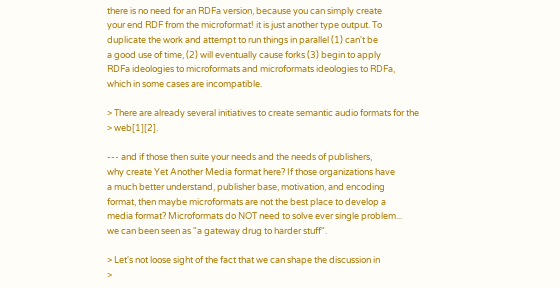there is no need for an RDFa version, because you can simply create
your end RDF from the microformat! it is just another type output. To
duplicate the work and attempt to run things in parallel (1) can't be
a good use of time, (2) will eventually cause forks (3) begin to apply
RDFa ideologies to microformats and microformats ideologies to RDFa,
which in some cases are incompatible.

> There are already several initiatives to create semantic audio formats for the
> web[1][2].

--- and if those then suite your needs and the needs of publishers,
why create Yet Another Media format here? If those organizations have
a much better understand, publisher base, motivation, and encoding
format, then maybe microformats are not the best place to develop a
media format? Microformats do NOT need to solve ever single problem...
we can been seen as "a gateway drug to harder stuff".

> Let's not loose sight of the fact that we can shape the discussion in
>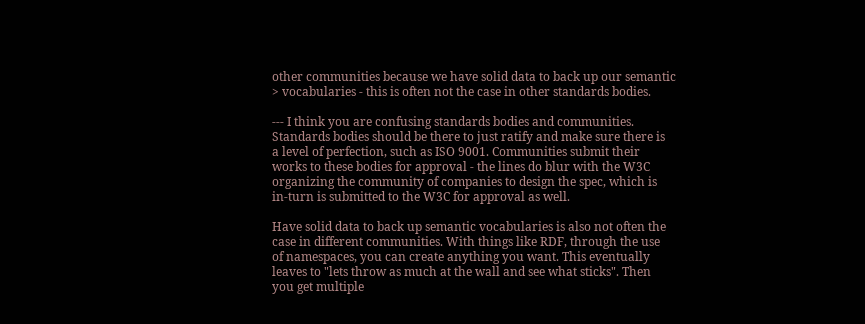other communities because we have solid data to back up our semantic
> vocabularies - this is often not the case in other standards bodies.

--- I think you are confusing standards bodies and communities.
Standards bodies should be there to just ratify and make sure there is
a level of perfection, such as ISO 9001. Communities submit their
works to these bodies for approval - the lines do blur with the W3C
organizing the community of companies to design the spec, which is
in-turn is submitted to the W3C for approval as well.

Have solid data to back up semantic vocabularies is also not often the
case in different communities. With things like RDF, through the use
of namespaces, you can create anything you want. This eventually
leaves to "lets throw as much at the wall and see what sticks". Then
you get multiple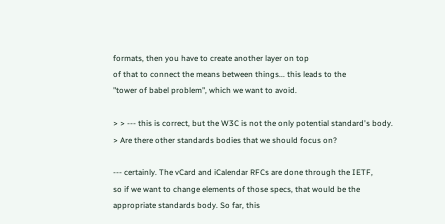formats, then you have to create another layer on top
of that to connect the means between things... this leads to the
"tower of babel problem", which we want to avoid.

> > --- this is correct, but the W3C is not the only potential standard's body.
> Are there other standards bodies that we should focus on?

--- certainly. The vCard and iCalendar RFCs are done through the IETF,
so if we want to change elements of those specs, that would be the
appropriate standards body. So far, this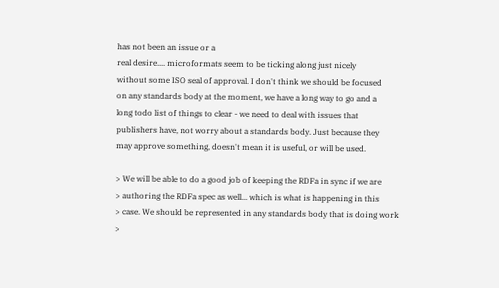has not been an issue or a
real desire.... microformats seem to be ticking along just nicely
without some ISO seal of approval. I don't think we should be focused
on any standards body at the moment, we have a long way to go and a
long todo list of things to clear - we need to deal with issues that
publishers have, not worry about a standards body. Just because they
may approve something, doesn't mean it is useful, or will be used.

> We will be able to do a good job of keeping the RDFa in sync if we are
> authoring the RDFa spec as well... which is what is happening in this
> case. We should be represented in any standards body that is doing work
>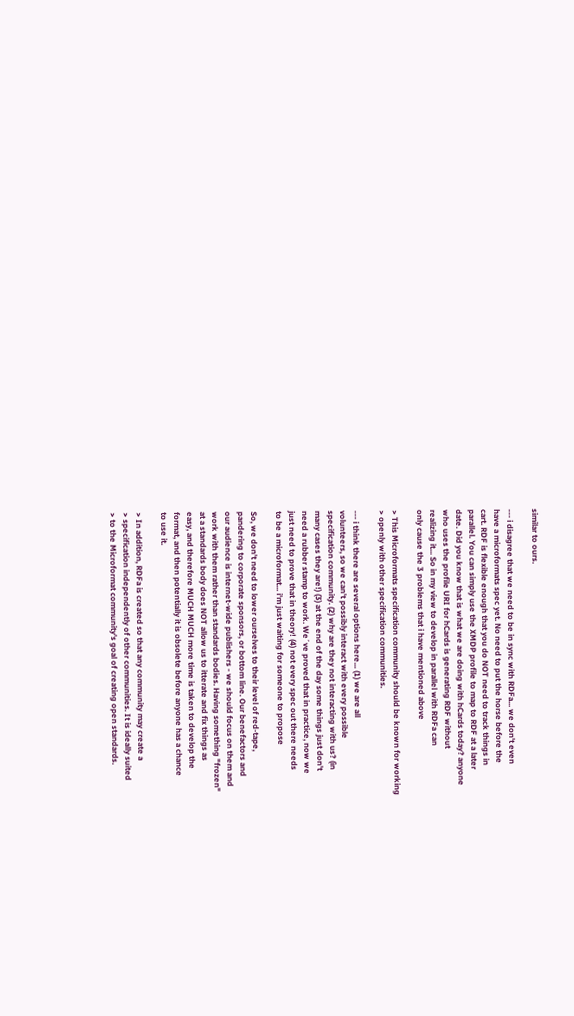similar to ours.

--- i disagree that we need to be in sync with RDFa... we don't even
have a microformats spec yet. No need to put the horse before the
cart. RDF is flexible enough that you do NOT need to track things in
parallel. You can simply use the XMDP profile to map to RDF at a later
date. Did you know that is what we are doing with hCards today? anyone
who uses the profile URI for hCards is generating RDF without
realizing it... So in my view to develop in parallel with RDFa can
only cause the 3 problems that i have mentioned above

> This Microformats specification community should be known for working
> openly with other specification communities.

--- i think there are several options here... (1) we are all
volunteers, so we can't possibly interact with every possible
specification community. (2) why are they not interacting with us? (in
many cases they are!) (3) at the end of the day some things just don't
need a rubber stamp to work. We´ve proved that in practice, now we
just need to prove that in theory! (4) not every spec out there needs
to be a microformat... i'm just waiting for someone to propose

So, we don't need to lower ourselves to their level of red-tape,
pandering to corporate sponsors, or bottom line. Our benefactors and
our audience is internet-wide publishers - we should focus on them and
work with them rather than standards bodies. Having something "frozen"
at a standards body does NOT allow us to itterate and fix things as
easy, and therefore MUCH MUCH more time is taken to develop the
format, and then potentially it is obsolete before anyone has a chance
to use it.

> In addition, RDFa is created so that any community may create a
> specification independently of other communities. It is ideally suited
> to the Microformat community's goal of creating open standards.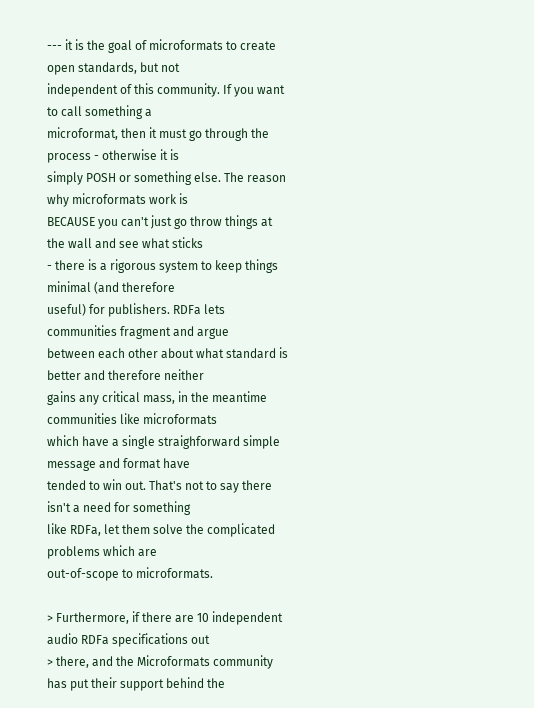--- it is the goal of microformats to create open standards, but not
independent of this community. If you want to call something a
microformat, then it must go through the process - otherwise it is
simply POSH or something else. The reason why microformats work is
BECAUSE you can't just go throw things at the wall and see what sticks
- there is a rigorous system to keep things minimal (and therefore
useful) for publishers. RDFa lets communities fragment and argue
between each other about what standard is better and therefore neither
gains any critical mass, in the meantime communities like microformats
which have a single straighforward simple message and format have
tended to win out. That's not to say there isn't a need for something
like RDFa, let them solve the complicated problems which are
out-of-scope to microformats.

> Furthermore, if there are 10 independent audio RDFa specifications out
> there, and the Microformats community has put their support behind the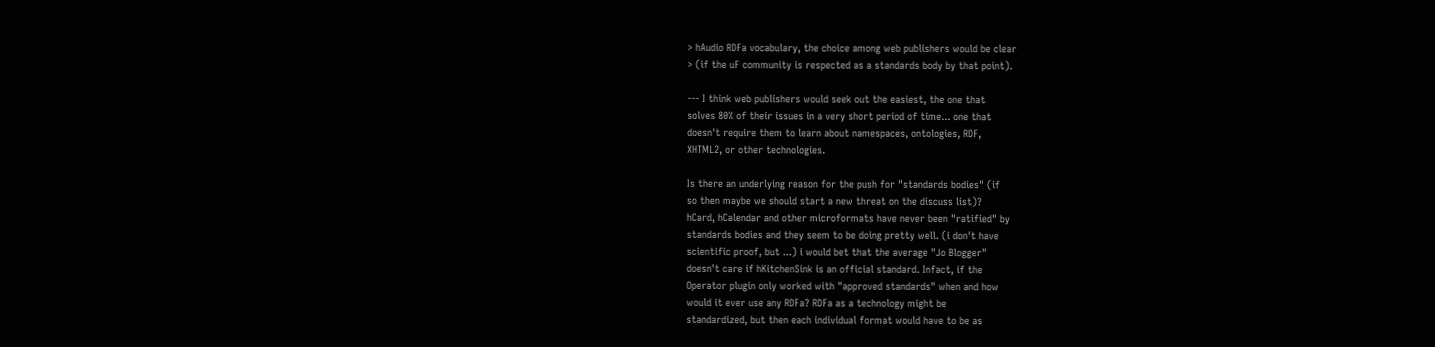> hAudio RDFa vocabulary, the choice among web publishers would be clear
> (if the uF community is respected as a standards body by that point).

--- I think web publishers would seek out the easiest, the one that
solves 80% of their issues in a very short period of time... one that
doesn't require them to learn about namespaces, ontologies, RDF,
XHTML2, or other technologies.

Is there an underlying reason for the push for "standards bodies" (if
so then maybe we should start a new threat on the discuss list)?
hCard, hCalendar and other microformats have never been "ratified" by
standards bodies and they seem to be doing pretty well. (i don't have
scientific proof, but ...) i would bet that the average "Jo Blogger"
doesn't care if hKitchenSink is an official standard. Infact, if the
Operator plugin only worked with "approved standards" when and how
would it ever use any RDFa? RDFa as a technology might be
standardized, but then each individual format would have to be as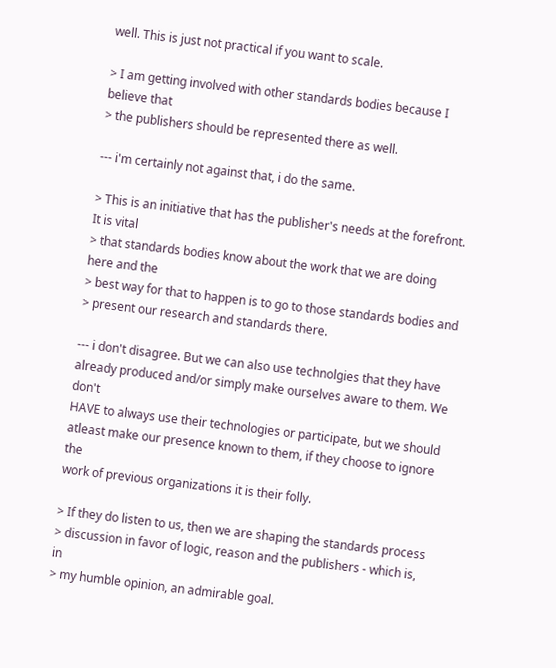well. This is just not practical if you want to scale.

> I am getting involved with other standards bodies because I believe that
> the publishers should be represented there as well.

--- i'm certainly not against that, i do the same.

> This is an initiative that has the publisher's needs at the forefront. It is vital
> that standards bodies know about the work that we are doing here and the
> best way for that to happen is to go to those standards bodies and
> present our research and standards there.

--- i don't disagree. But we can also use technolgies that they have
already produced and/or simply make ourselves aware to them. We don't
HAVE to always use their technologies or participate, but we should
atleast make our presence known to them, if they choose to ignore the
work of previous organizations it is their folly.

> If they do listen to us, then we are shaping the standards process
> discussion in favor of logic, reason and the publishers - which is, in
> my humble opinion, an admirable goal.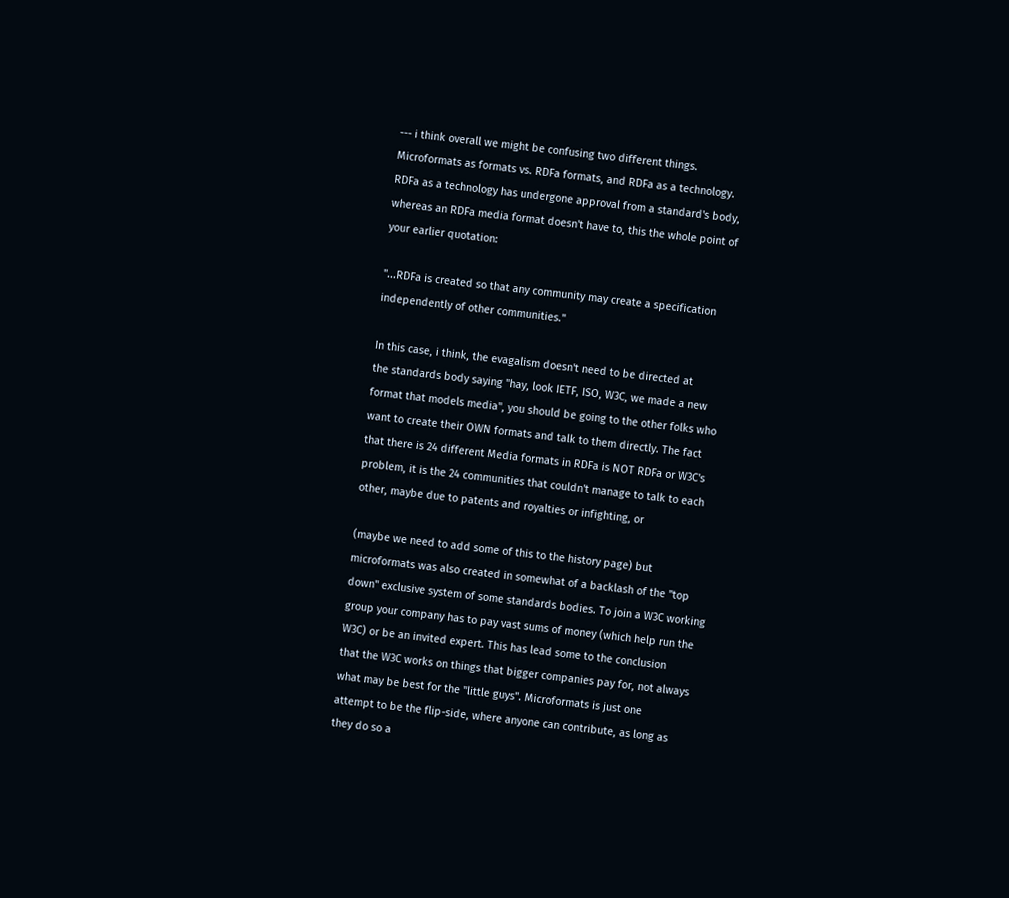--- i think overall we might be confusing two different things.
Microformats as formats vs. RDFa formats, and RDFa as a technology.
RDFa as a technology has undergone approval from a standard's body,
whereas an RDFa media format doesn't have to, this the whole point of
your earlier quotation:

"...RDFa is created so that any community may create a specification
independently of other communities."

In this case, i think, the evagalism doesn't need to be directed at
the standards body saying "hay, look IETF, ISO, W3C, we made a new
format that models media", you should be going to the other folks who
want to create their OWN formats and talk to them directly. The fact
that there is 24 different Media formats in RDFa is NOT RDFa or W3C's
problem, it is the 24 communities that couldn't manage to talk to each
other, maybe due to patents and royalties or infighting, or

(maybe we need to add some of this to the history page) but
microformats was also created in somewhat of a backlash of the "top
down" exclusive system of some standards bodies. To join a W3C working
group your company has to pay vast sums of money (which help run the
W3C) or be an invited expert. This has lead some to the conclusion
that the W3C works on things that bigger companies pay for, not always
what may be best for the "little guys". Microformats is just one
attempt to be the flip-side, where anyone can contribute, as long as
they do so a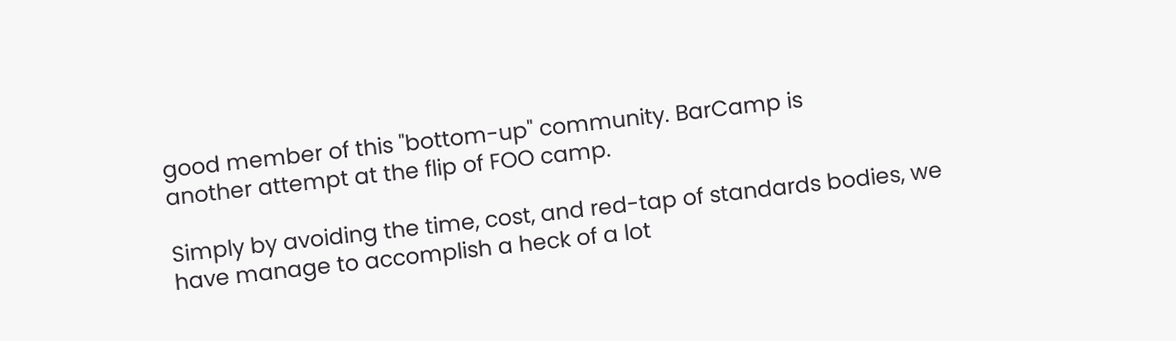good member of this "bottom-up" community. BarCamp is
another attempt at the flip of FOO camp.

Simply by avoiding the time, cost, and red-tap of standards bodies, we
have manage to accomplish a heck of a lot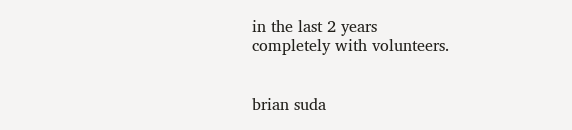in the last 2 years
completely with volunteers.


brian suda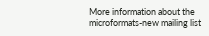More information about the microformats-new mailing list